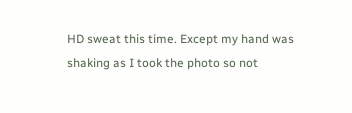HD sweat this time. Except my hand was shaking as I took the photo so not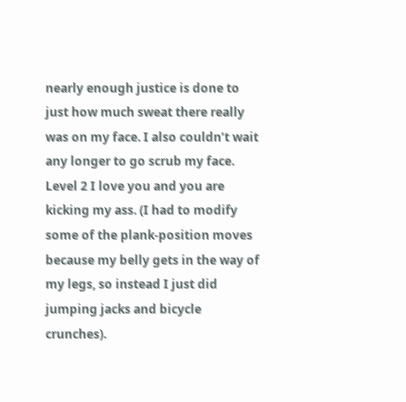nearly enough justice is done to just how much sweat there really was on my face. I also couldn’t wait any longer to go scrub my face. Level 2 I love you and you are kicking my ass. (I had to modify some of the plank-position moves because my belly gets in the way of my legs, so instead I just did jumping jacks and bicycle crunches).